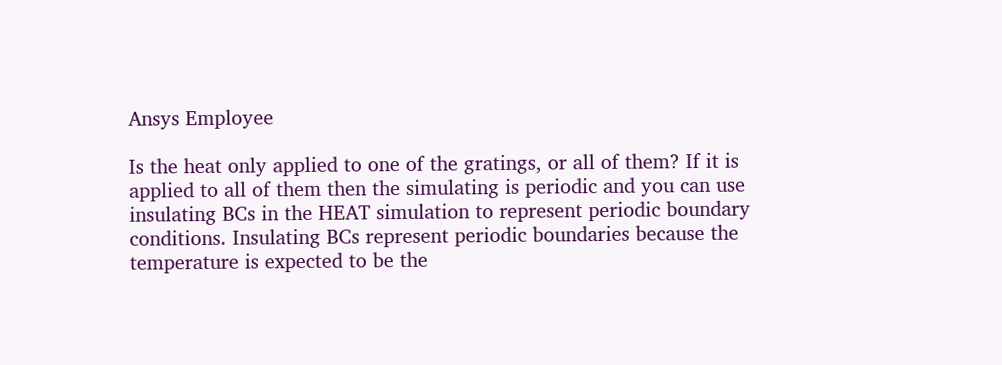Ansys Employee

Is the heat only applied to one of the gratings, or all of them? If it is applied to all of them then the simulating is periodic and you can use insulating BCs in the HEAT simulation to represent periodic boundary conditions. Insulating BCs represent periodic boundaries because the temperature is expected to be the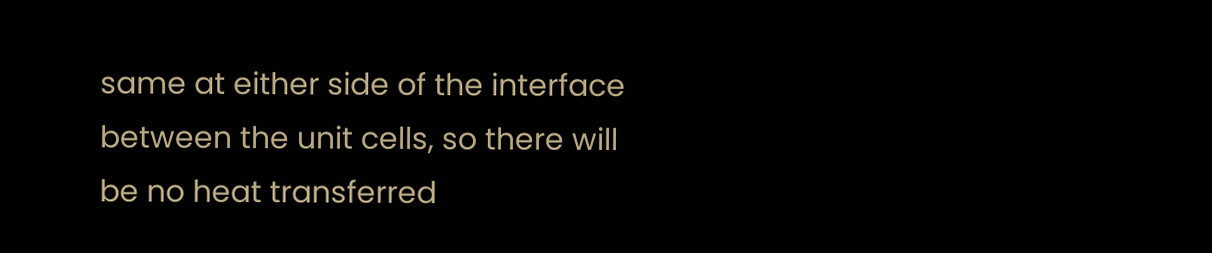same at either side of the interface between the unit cells, so there will be no heat transferred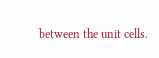between the unit cells.